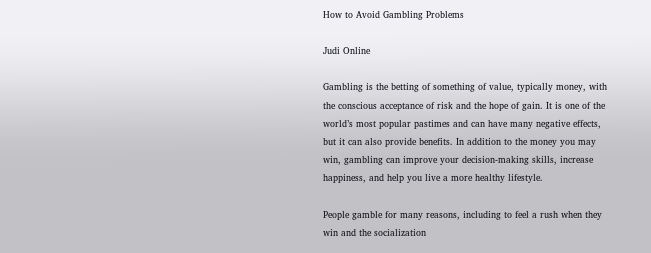How to Avoid Gambling Problems

Judi Online

Gambling is the betting of something of value, typically money, with the conscious acceptance of risk and the hope of gain. It is one of the world’s most popular pastimes and can have many negative effects, but it can also provide benefits. In addition to the money you may win, gambling can improve your decision-making skills, increase happiness, and help you live a more healthy lifestyle.

People gamble for many reasons, including to feel a rush when they win and the socialization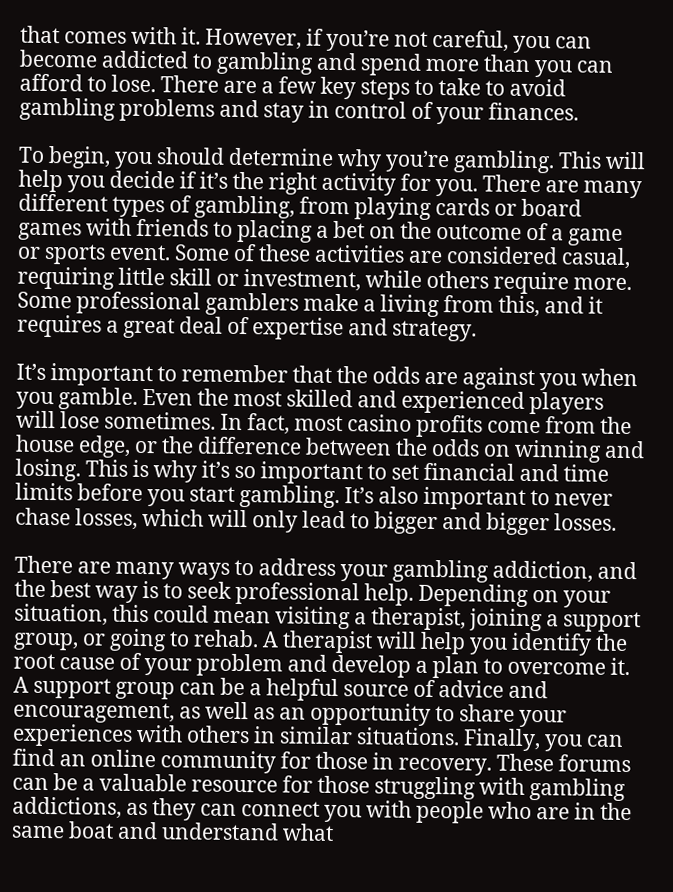that comes with it. However, if you’re not careful, you can become addicted to gambling and spend more than you can afford to lose. There are a few key steps to take to avoid gambling problems and stay in control of your finances.

To begin, you should determine why you’re gambling. This will help you decide if it’s the right activity for you. There are many different types of gambling, from playing cards or board games with friends to placing a bet on the outcome of a game or sports event. Some of these activities are considered casual, requiring little skill or investment, while others require more. Some professional gamblers make a living from this, and it requires a great deal of expertise and strategy.

It’s important to remember that the odds are against you when you gamble. Even the most skilled and experienced players will lose sometimes. In fact, most casino profits come from the house edge, or the difference between the odds on winning and losing. This is why it’s so important to set financial and time limits before you start gambling. It’s also important to never chase losses, which will only lead to bigger and bigger losses.

There are many ways to address your gambling addiction, and the best way is to seek professional help. Depending on your situation, this could mean visiting a therapist, joining a support group, or going to rehab. A therapist will help you identify the root cause of your problem and develop a plan to overcome it. A support group can be a helpful source of advice and encouragement, as well as an opportunity to share your experiences with others in similar situations. Finally, you can find an online community for those in recovery. These forums can be a valuable resource for those struggling with gambling addictions, as they can connect you with people who are in the same boat and understand what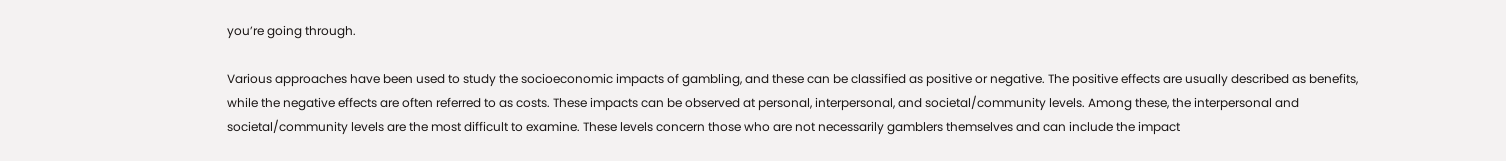you’re going through.

Various approaches have been used to study the socioeconomic impacts of gambling, and these can be classified as positive or negative. The positive effects are usually described as benefits, while the negative effects are often referred to as costs. These impacts can be observed at personal, interpersonal, and societal/community levels. Among these, the interpersonal and societal/community levels are the most difficult to examine. These levels concern those who are not necessarily gamblers themselves and can include the impact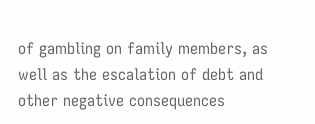of gambling on family members, as well as the escalation of debt and other negative consequences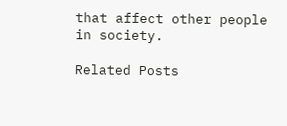that affect other people in society.

Related Posts